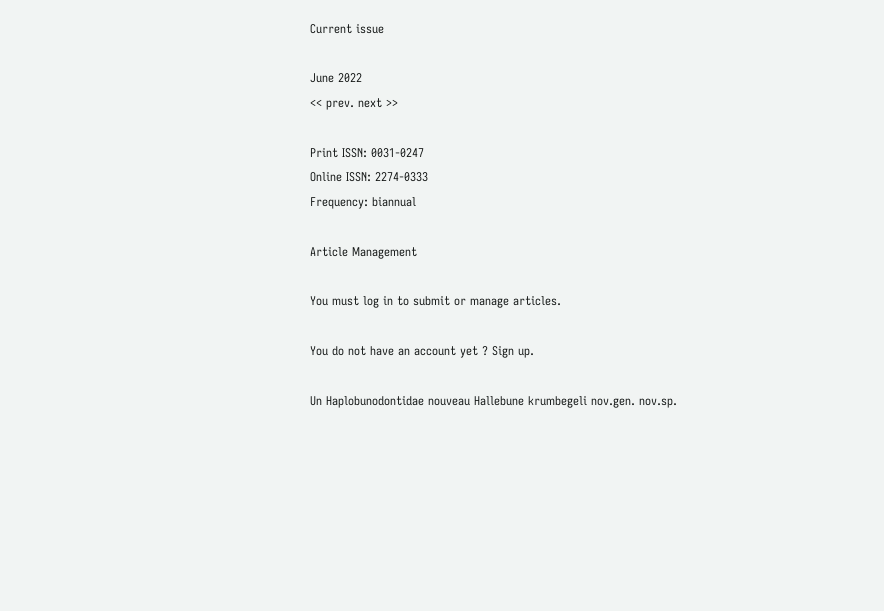Current issue

June 2022
<< prev. next >>

Print ISSN: 0031-0247
Online ISSN: 2274-0333
Frequency: biannual

Article Management

You must log in to submit or manage articles.

You do not have an account yet ? Sign up.

Un Haplobunodontidae nouveau Hallebune krumbegeli nov.gen. nov.sp.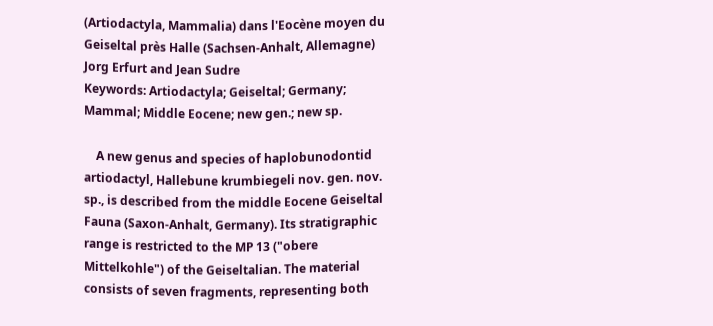(Artiodactyla, Mammalia) dans l'Eocène moyen du Geiseltal près Halle (Sachsen-Anhalt, Allemagne)
Jorg Erfurt and Jean Sudre
Keywords: Artiodactyla; Geiseltal; Germany; Mammal; Middle Eocene; new gen.; new sp.

    A new genus and species of haplobunodontid artiodactyl, Hallebune krumbiegeli nov. gen. nov. sp., is described from the middle Eocene Geiseltal Fauna (Saxon-Anhalt, Germany). Its stratigraphic range is restricted to the MP 13 ("obere Mittelkohle") of the Geiseltalian. The material consists of seven fragments, representing both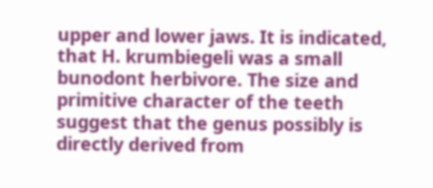upper and lower jaws. It is indicated, that H. krumbiegeli was a small bunodont herbivore. The size and primitive character of the teeth suggest that the genus possibly is directly derived from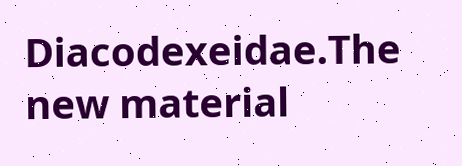Diacodexeidae.The new material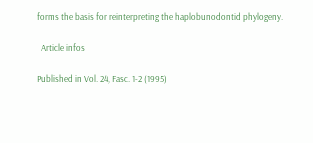forms the basis for reinterpreting the haplobunodontid phylogeny.

  Article infos

Published in Vol. 24, Fasc. 1-2 (1995)